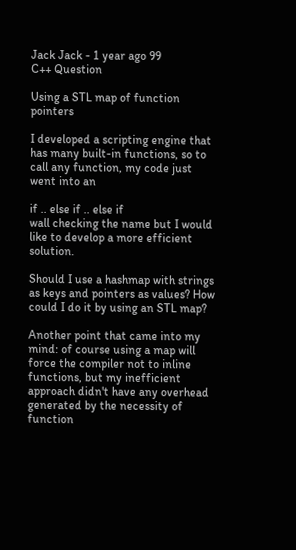Jack Jack - 1 year ago 99
C++ Question

Using a STL map of function pointers

I developed a scripting engine that has many built-in functions, so to call any function, my code just went into an

if .. else if .. else if
wall checking the name but I would like to develop a more efficient solution.

Should I use a hashmap with strings as keys and pointers as values? How could I do it by using an STL map?

Another point that came into my mind: of course using a map will force the compiler not to inline functions, but my inefficient approach didn't have any overhead generated by the necessity of function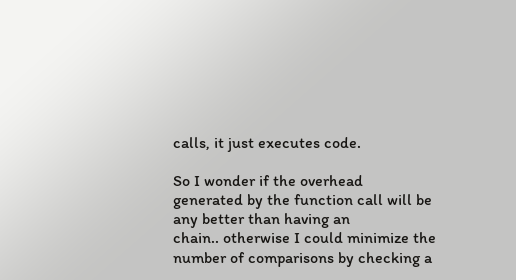calls, it just executes code.

So I wonder if the overhead generated by the function call will be any better than having an
chain.. otherwise I could minimize the number of comparisons by checking a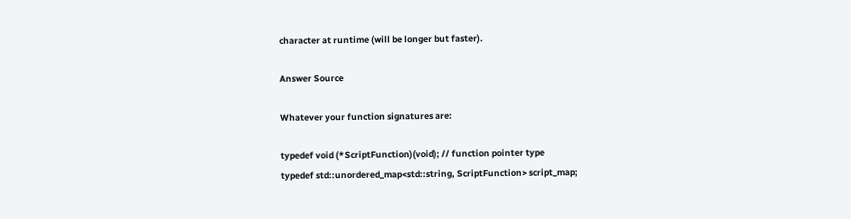character at runtime (will be longer but faster).

Answer Source

Whatever your function signatures are:

typedef void (*ScriptFunction)(void); // function pointer type
typedef std::unordered_map<std::string, ScriptFunction> script_map;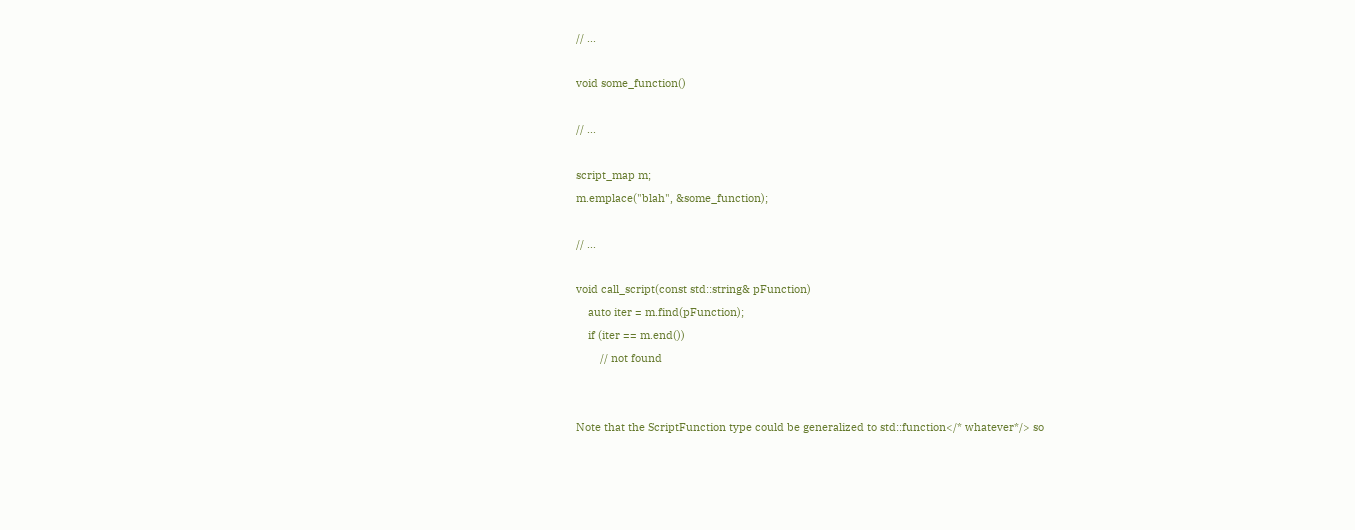// ...

void some_function()

// ...

script_map m;
m.emplace("blah", &some_function);

// ...

void call_script(const std::string& pFunction)
    auto iter = m.find(pFunction);
    if (iter == m.end())
        // not found


Note that the ScriptFunction type could be generalized to std::function</* whatever*/> so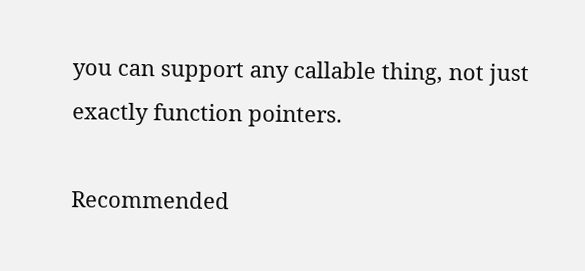you can support any callable thing, not just exactly function pointers.

Recommended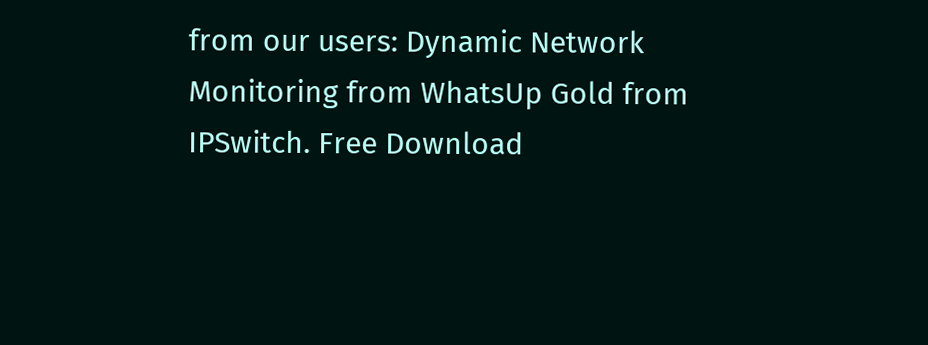from our users: Dynamic Network Monitoring from WhatsUp Gold from IPSwitch. Free Download